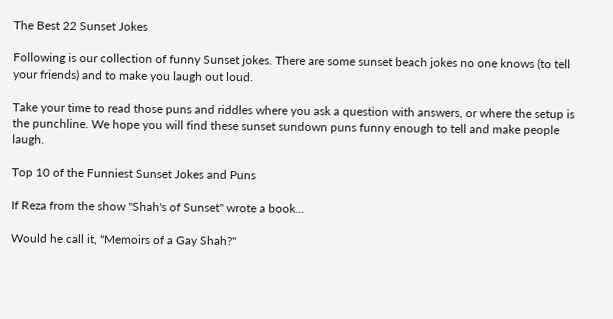The Best 22 Sunset Jokes

Following is our collection of funny Sunset jokes. There are some sunset beach jokes no one knows (to tell your friends) and to make you laugh out loud.

Take your time to read those puns and riddles where you ask a question with answers, or where the setup is the punchline. We hope you will find these sunset sundown puns funny enough to tell and make people laugh.

Top 10 of the Funniest Sunset Jokes and Puns

If Reza from the show "Shah's of Sunset" wrote a book...

Would he call it, "Memoirs of a Gay Shah?"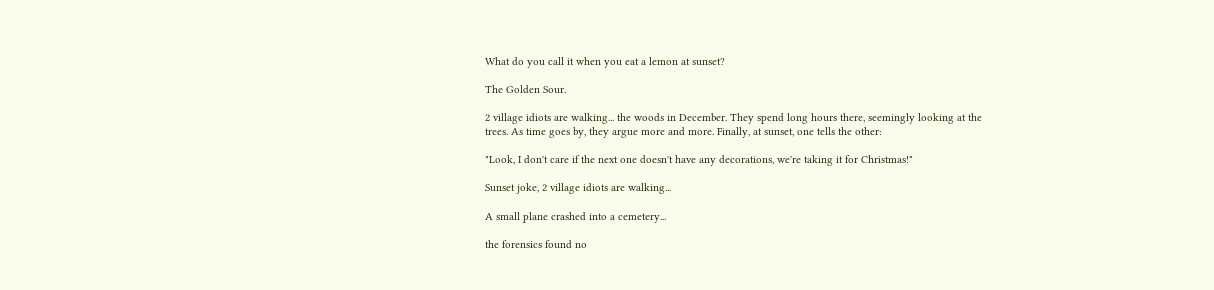What do you call it when you eat a lemon at sunset?

The Golden Sour.

2 village idiots are walking... the woods in December. They spend long hours there, seemingly looking at the trees. As time goes by, they argue more and more. Finally, at sunset, one tells the other:

"Look, I don't care if the next one doesn't have any decorations, we're taking it for Christmas!"

Sunset joke, 2 village idiots are walking...

A small plane crashed into a cemetery...

the forensics found no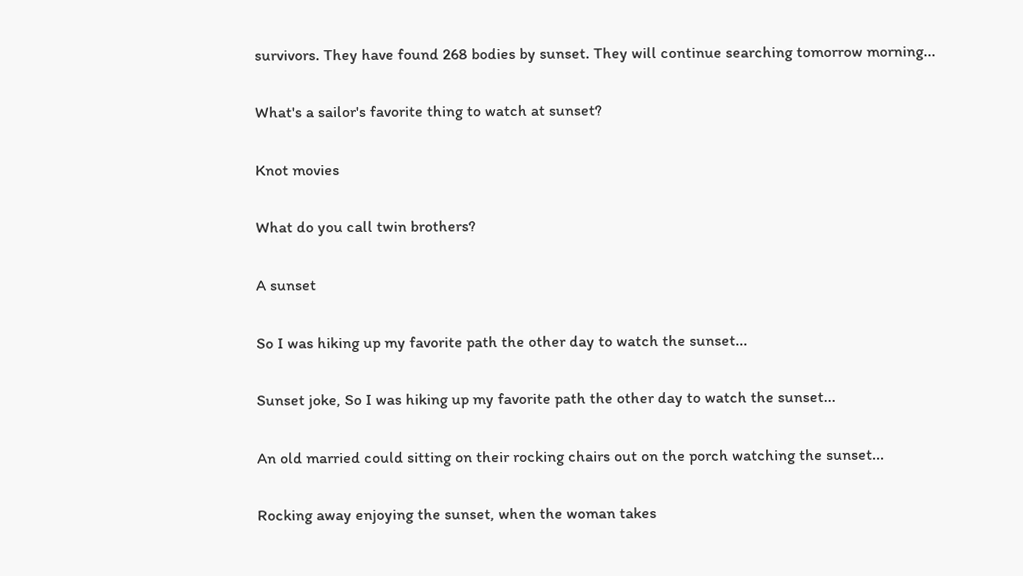survivors. They have found 268 bodies by sunset. They will continue searching tomorrow morning...

What's a sailor's favorite thing to watch at sunset?

Knot movies

What do you call twin brothers?

A sunset

So I was hiking up my favorite path the other day to watch the sunset...

Sunset joke, So I was hiking up my favorite path the other day to watch the sunset...

An old married could sitting on their rocking chairs out on the porch watching the sunset...

Rocking away enjoying the sunset, when the woman takes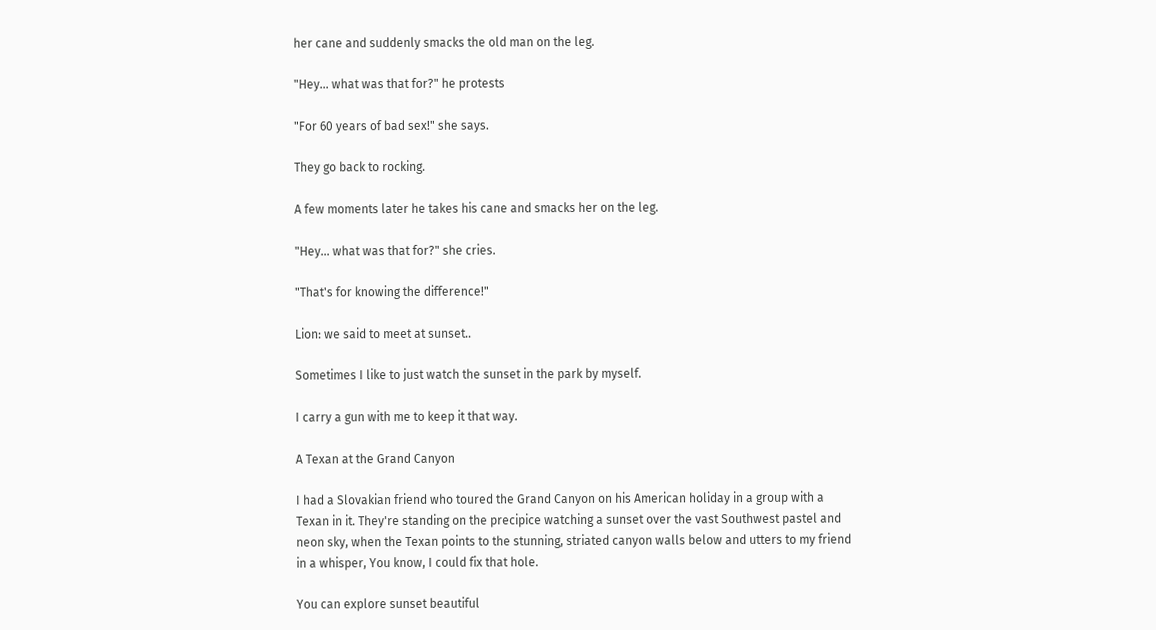her cane and suddenly smacks the old man on the leg.

"Hey... what was that for?" he protests

"For 60 years of bad sex!" she says.

They go back to rocking.

A few moments later he takes his cane and smacks her on the leg.

"Hey... what was that for?" she cries.

"That's for knowing the difference!"

Lion: we said to meet at sunset..

Sometimes I like to just watch the sunset in the park by myself.

I carry a gun with me to keep it that way.

A Texan at the Grand Canyon

I had a Slovakian friend who toured the Grand Canyon on his American holiday in a group with a Texan in it. They're standing on the precipice watching a sunset over the vast Southwest pastel and neon sky, when the Texan points to the stunning, striated canyon walls below and utters to my friend in a whisper, You know, I could fix that hole.

You can explore sunset beautiful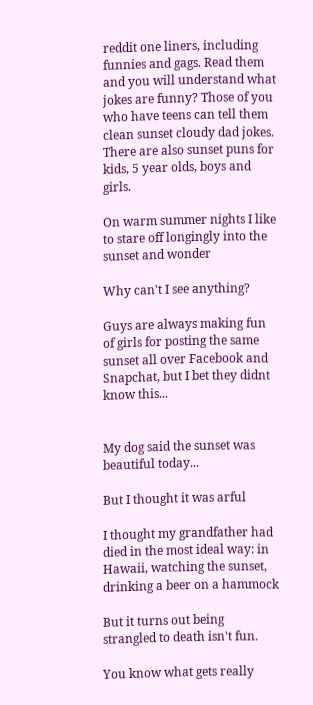reddit one liners, including funnies and gags. Read them and you will understand what jokes are funny? Those of you who have teens can tell them clean sunset cloudy dad jokes. There are also sunset puns for kids, 5 year olds, boys and girls.

On warm summer nights I like to stare off longingly into the sunset and wonder

Why can't I see anything?

Guys are always making fun of girls for posting the same sunset all over Facebook and Snapchat, but I bet they didnt know this...


My dog said the sunset was beautiful today...

But I thought it was arful

I thought my grandfather had died in the most ideal way: in Hawaii, watching the sunset, drinking a beer on a hammock

But it turns out being strangled to death isn't fun.

You know what gets really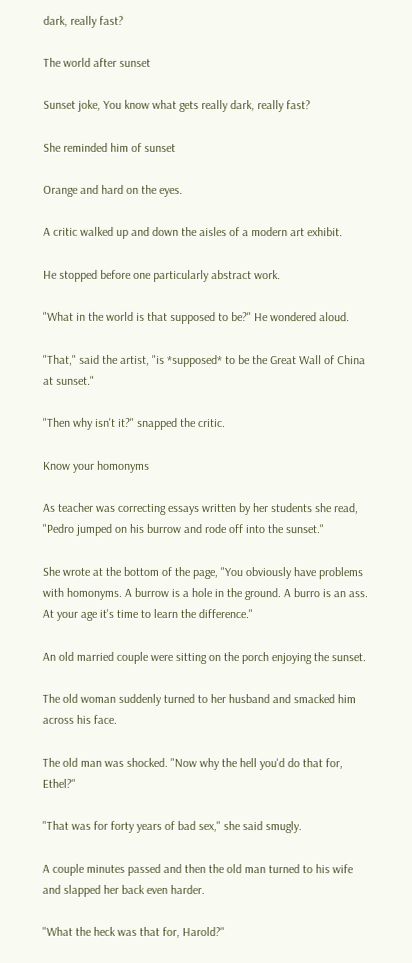dark, really fast?

The world after sunset

Sunset joke, You know what gets really dark, really fast?

She reminded him of sunset

Orange and hard on the eyes.

A critic walked up and down the aisles of a modern art exhibit.

He stopped before one particularly abstract work.

"What in the world is that supposed to be?" He wondered aloud.

"That," said the artist, "is *supposed* to be the Great Wall of China at sunset."

"Then why isn't it?" snapped the critic.

Know your homonyms

As teacher was correcting essays written by her students she read, "Pedro jumped on his burrow and rode off into the sunset."

She wrote at the bottom of the page, "You obviously have problems with homonyms. A burrow is a hole in the ground. A burro is an ass. At your age it's time to learn the difference."

An old married couple were sitting on the porch enjoying the sunset.

The old woman suddenly turned to her husband and smacked him across his face.

The old man was shocked. "Now why the hell you'd do that for, Ethel?"

"That was for forty years of bad sex," she said smugly.

A couple minutes passed and then the old man turned to his wife and slapped her back even harder.

"What the heck was that for, Harold?"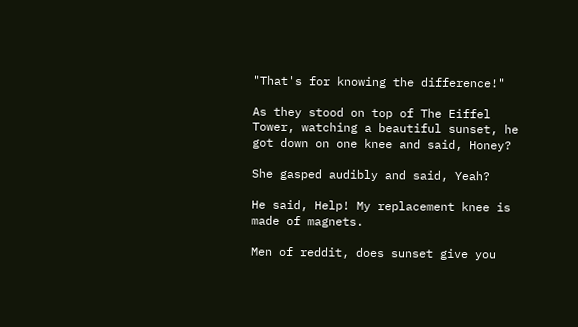"That's for knowing the difference!"

As they stood on top of The Eiffel Tower, watching a beautiful sunset, he got down on one knee and said, Honey?

She gasped audibly and said, Yeah?

He said, Help! My replacement knee is made of magnets.

Men of reddit, does sunset give you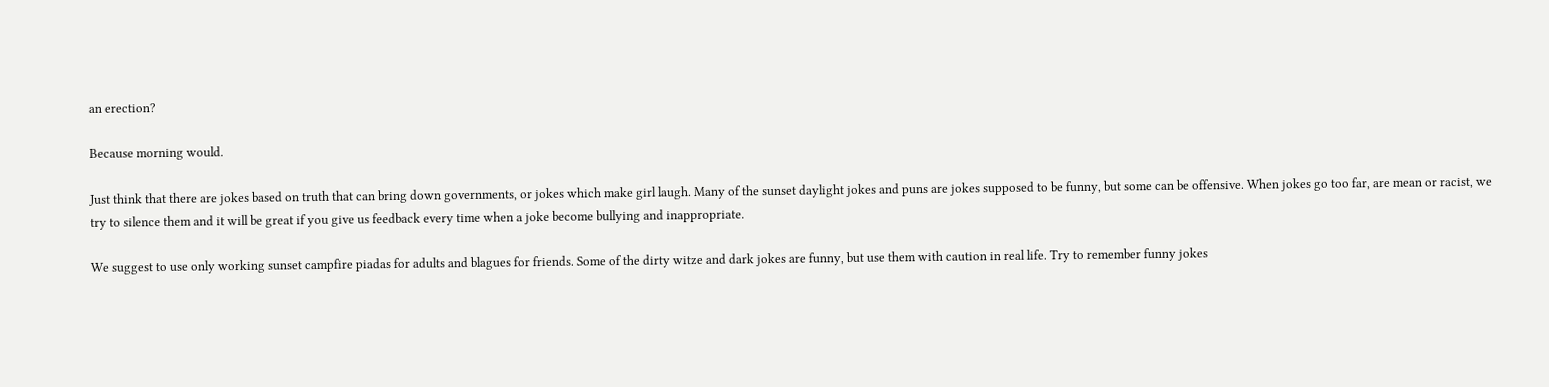an erection?

Because morning would.

Just think that there are jokes based on truth that can bring down governments, or jokes which make girl laugh. Many of the sunset daylight jokes and puns are jokes supposed to be funny, but some can be offensive. When jokes go too far, are mean or racist, we try to silence them and it will be great if you give us feedback every time when a joke become bullying and inappropriate.

We suggest to use only working sunset campfire piadas for adults and blagues for friends. Some of the dirty witze and dark jokes are funny, but use them with caution in real life. Try to remember funny jokes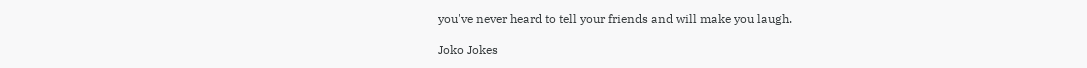you've never heard to tell your friends and will make you laugh.

Joko Jokes